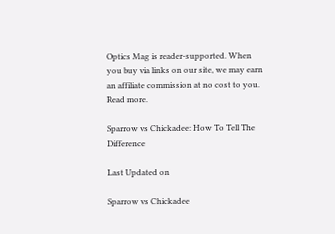Optics Mag is reader-supported. When you buy via links on our site, we may earn an affiliate commission at no cost to you. Read more.

Sparrow vs Chickadee: How To Tell The Difference

Last Updated on

Sparrow vs Chickadee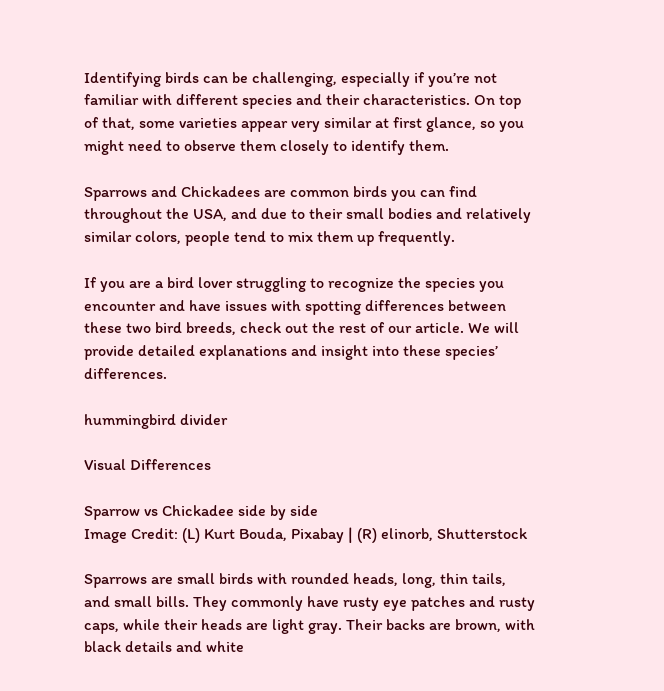Identifying birds can be challenging, especially if you’re not familiar with different species and their characteristics. On top of that, some varieties appear very similar at first glance, so you might need to observe them closely to identify them.

Sparrows and Chickadees are common birds you can find throughout the USA, and due to their small bodies and relatively similar colors, people tend to mix them up frequently.

If you are a bird lover struggling to recognize the species you encounter and have issues with spotting differences between these two bird breeds, check out the rest of our article. We will provide detailed explanations and insight into these species’ differences.

hummingbird divider

Visual Differences

Sparrow vs Chickadee side by side
Image Credit: (L) Kurt Bouda, Pixabay | (R) elinorb, Shutterstock

Sparrows are small birds with rounded heads, long, thin tails, and small bills. They commonly have rusty eye patches and rusty caps, while their heads are light gray. Their backs are brown, with black details and white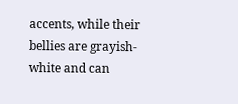accents, while their bellies are grayish-white and can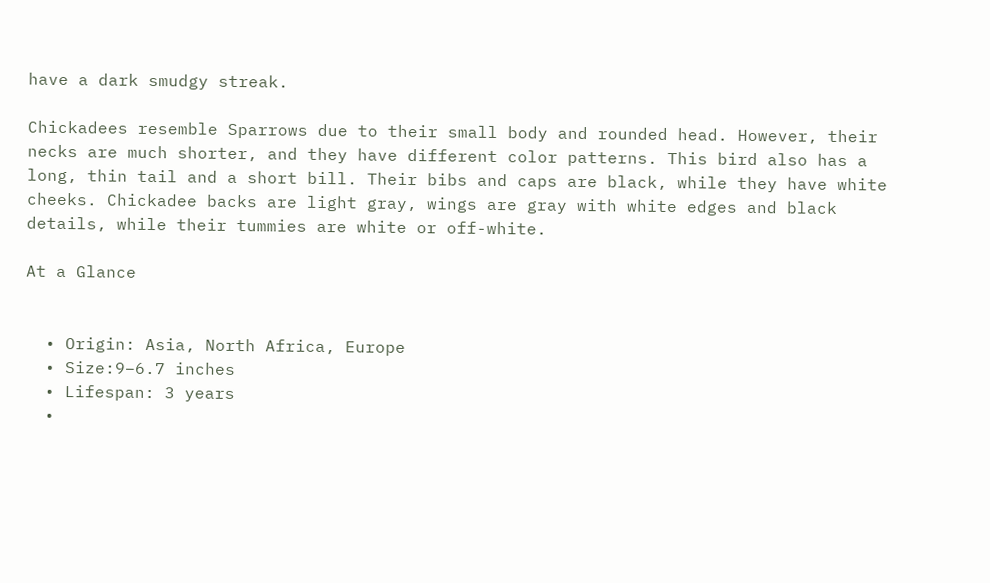have a dark smudgy streak.

Chickadees resemble Sparrows due to their small body and rounded head. However, their necks are much shorter, and they have different color patterns. This bird also has a long, thin tail and a short bill. Their bibs and caps are black, while they have white cheeks. Chickadee backs are light gray, wings are gray with white edges and black details, while their tummies are white or off-white.

At a Glance


  • Origin: Asia, North Africa, Europe
  • Size:9–6.7 inches
  • Lifespan: 3 years
  •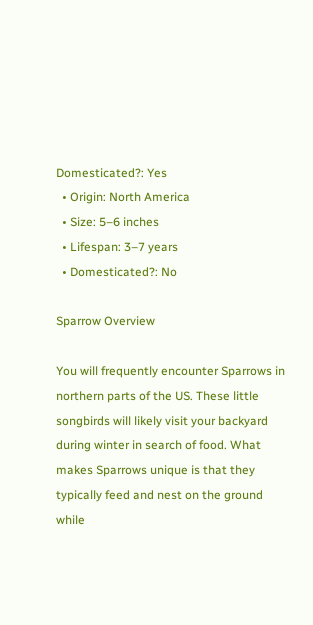Domesticated?: Yes
  • Origin: North America
  • Size: 5–6 inches
  • Lifespan: 3–7 years
  • Domesticated?: No

Sparrow Overview

You will frequently encounter Sparrows in northern parts of the US. These little songbirds will likely visit your backyard during winter in search of food. What makes Sparrows unique is that they typically feed and nest on the ground while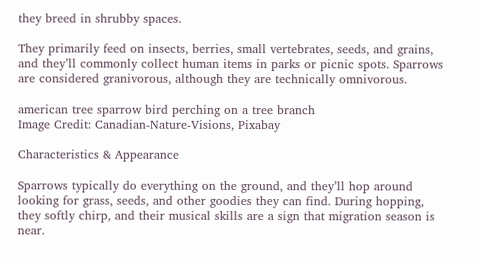they breed in shrubby spaces.

They primarily feed on insects, berries, small vertebrates, seeds, and grains, and they’ll commonly collect human items in parks or picnic spots. Sparrows are considered granivorous, although they are technically omnivorous.

american tree sparrow bird perching on a tree branch
Image Credit: Canadian-Nature-Visions, Pixabay

Characteristics & Appearance

Sparrows typically do everything on the ground, and they’ll hop around looking for grass, seeds, and other goodies they can find. During hopping, they softly chirp, and their musical skills are a sign that migration season is near.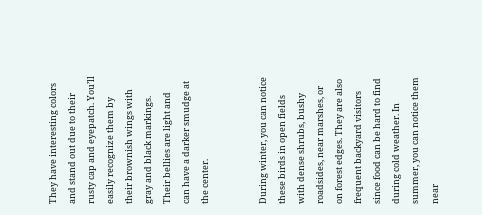They have interesting colors and stand out due to their rusty cap and eyepatch. You’ll easily recognize them by their brownish wings with gray and black markings. Their bellies are light and can have a darker smudge at the center.


During winter, you can notice these birds in open fields with dense shrubs, bushy roadsides, near marshes, or on forest edges. They are also frequent backyard visitors since food can be hard to find during cold weather. In summer, you can notice them near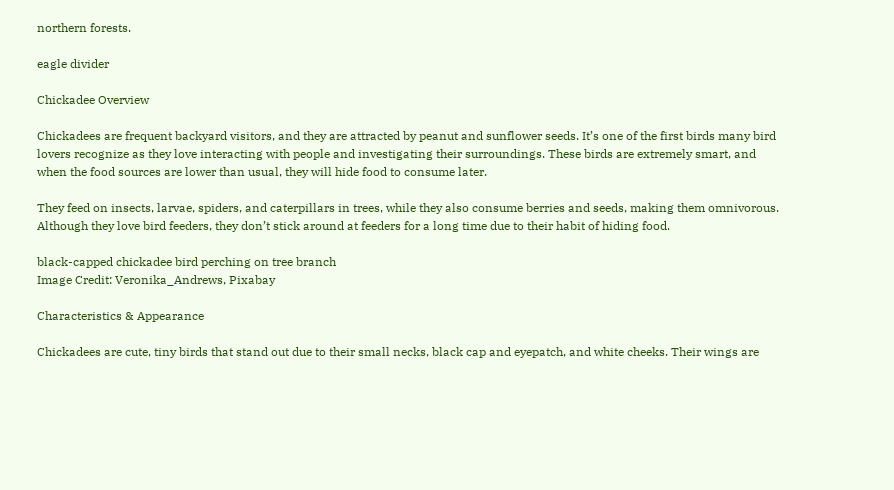northern forests.

eagle divider

Chickadee Overview

Chickadees are frequent backyard visitors, and they are attracted by peanut and sunflower seeds. It’s one of the first birds many bird lovers recognize as they love interacting with people and investigating their surroundings. These birds are extremely smart, and when the food sources are lower than usual, they will hide food to consume later.

They feed on insects, larvae, spiders, and caterpillars in trees, while they also consume berries and seeds, making them omnivorous. Although they love bird feeders, they don’t stick around at feeders for a long time due to their habit of hiding food.

black-capped chickadee bird perching on tree branch
Image Credit: Veronika_Andrews, Pixabay

Characteristics & Appearance

Chickadees are cute, tiny birds that stand out due to their small necks, black cap and eyepatch, and white cheeks. Their wings are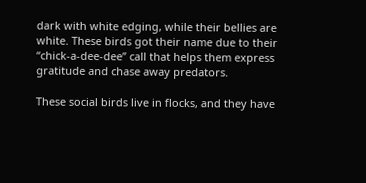dark with white edging, while their bellies are white. These birds got their name due to their “chick-a-dee-dee” call that helps them express gratitude and chase away predators.

These social birds live in flocks, and they have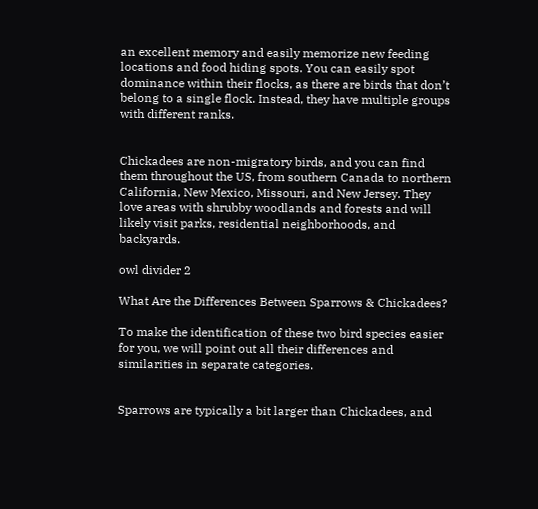an excellent memory and easily memorize new feeding locations and food hiding spots. You can easily spot dominance within their flocks, as there are birds that don’t belong to a single flock. Instead, they have multiple groups with different ranks.


Chickadees are non-migratory birds, and you can find them throughout the US, from southern Canada to northern California, New Mexico, Missouri, and New Jersey. They love areas with shrubby woodlands and forests and will likely visit parks, residential neighborhoods, and backyards.

owl divider 2

What Are the Differences Between Sparrows & Chickadees?

To make the identification of these two bird species easier for you, we will point out all their differences and similarities in separate categories.


Sparrows are typically a bit larger than Chickadees, and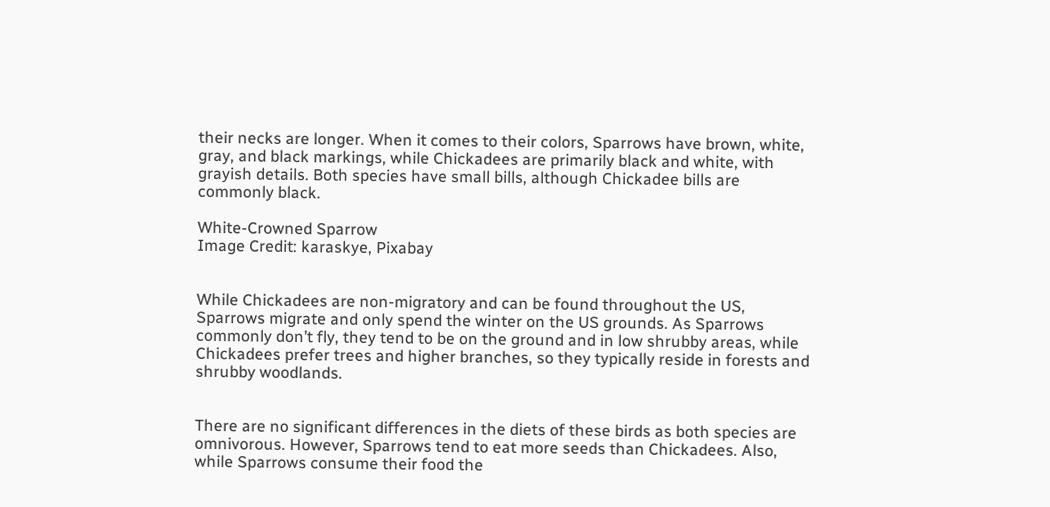their necks are longer. When it comes to their colors, Sparrows have brown, white, gray, and black markings, while Chickadees are primarily black and white, with grayish details. Both species have small bills, although Chickadee bills are commonly black.

White-Crowned Sparrow
Image Credit: karaskye, Pixabay


While Chickadees are non-migratory and can be found throughout the US, Sparrows migrate and only spend the winter on the US grounds. As Sparrows commonly don’t fly, they tend to be on the ground and in low shrubby areas, while Chickadees prefer trees and higher branches, so they typically reside in forests and shrubby woodlands.


There are no significant differences in the diets of these birds as both species are omnivorous. However, Sparrows tend to eat more seeds than Chickadees. Also, while Sparrows consume their food the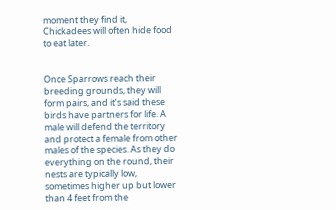moment they find it, Chickadees will often hide food to eat later.


Once Sparrows reach their breeding grounds, they will form pairs, and it’s said these birds have partners for life. A male will defend the territory and protect a female from other males of the species. As they do everything on the round, their nests are typically low, sometimes higher up but lower than 4 feet from the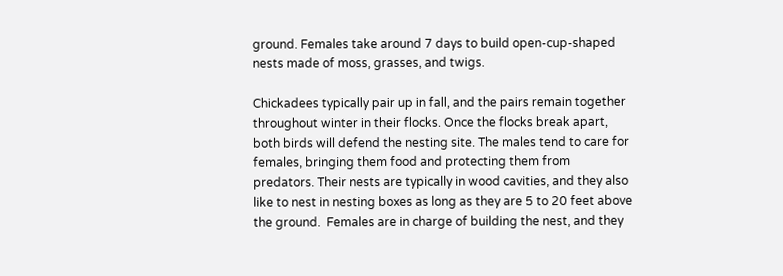ground. Females take around 7 days to build open-cup-shaped nests made of moss, grasses, and twigs.

Chickadees typically pair up in fall, and the pairs remain together throughout winter in their flocks. Once the flocks break apart, both birds will defend the nesting site. The males tend to care for females, bringing them food and protecting them from predators. Their nests are typically in wood cavities, and they also like to nest in nesting boxes as long as they are 5 to 20 feet above the ground.  Females are in charge of building the nest, and they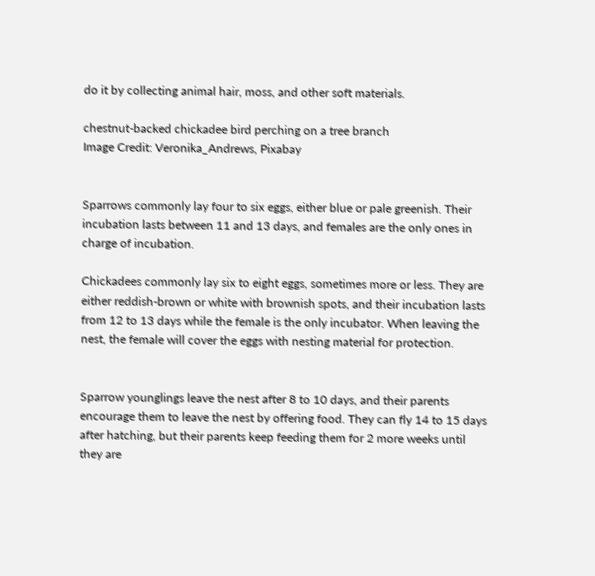do it by collecting animal hair, moss, and other soft materials.

chestnut-backed chickadee bird perching on a tree branch
Image Credit: Veronika_Andrews, Pixabay


Sparrows commonly lay four to six eggs, either blue or pale greenish. Their incubation lasts between 11 and 13 days, and females are the only ones in charge of incubation.

Chickadees commonly lay six to eight eggs, sometimes more or less. They are either reddish-brown or white with brownish spots, and their incubation lasts from 12 to 13 days while the female is the only incubator. When leaving the nest, the female will cover the eggs with nesting material for protection.


Sparrow younglings leave the nest after 8 to 10 days, and their parents encourage them to leave the nest by offering food. They can fly 14 to 15 days after hatching, but their parents keep feeding them for 2 more weeks until they are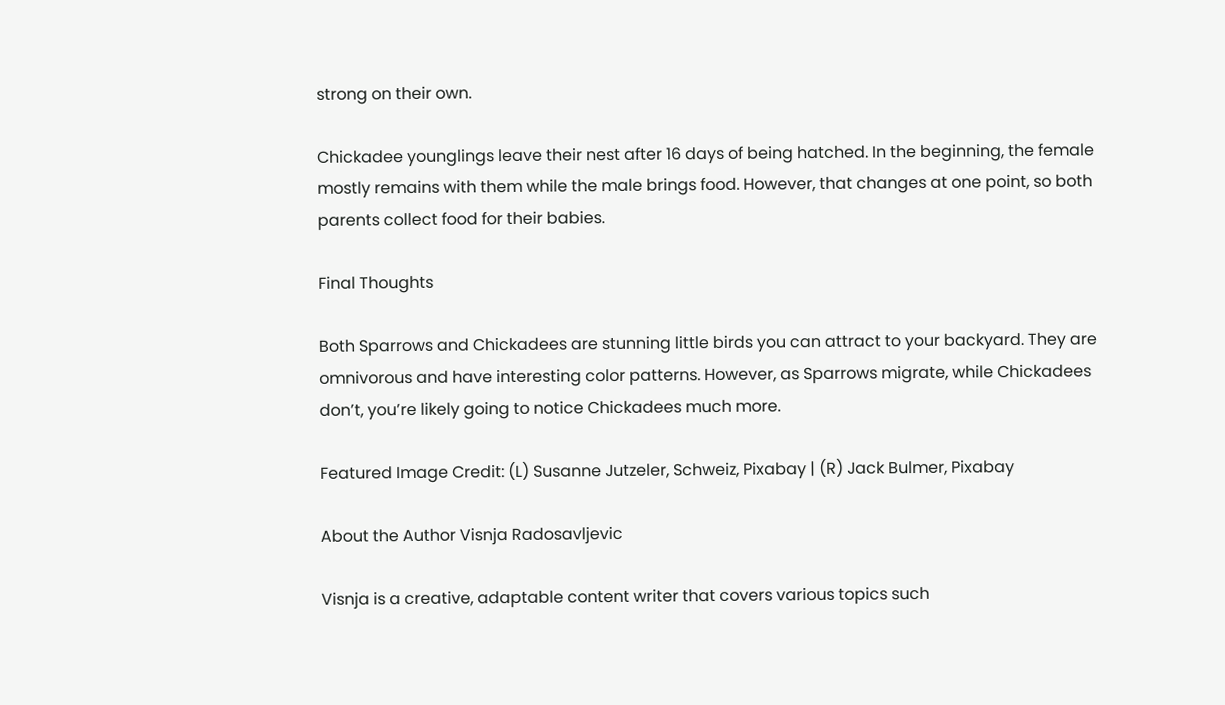strong on their own.

Chickadee younglings leave their nest after 16 days of being hatched. In the beginning, the female mostly remains with them while the male brings food. However, that changes at one point, so both parents collect food for their babies.

Final Thoughts

Both Sparrows and Chickadees are stunning little birds you can attract to your backyard. They are omnivorous and have interesting color patterns. However, as Sparrows migrate, while Chickadees don’t, you’re likely going to notice Chickadees much more.

Featured Image Credit: (L) Susanne Jutzeler, Schweiz, Pixabay | (R) Jack Bulmer, Pixabay

About the Author Visnja Radosavljevic

Visnja is a creative, adaptable content writer that covers various topics such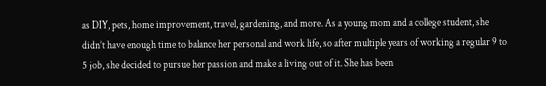as DIY, pets, home improvement, travel, gardening, and more. As a young mom and a college student, she didn’t have enough time to balance her personal and work life, so after multiple years of working a regular 9 to 5 job, she decided to pursue her passion and make a living out of it. She has been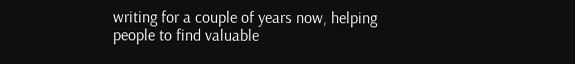writing for a couple of years now, helping people to find valuable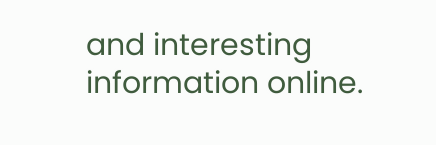and interesting information online.